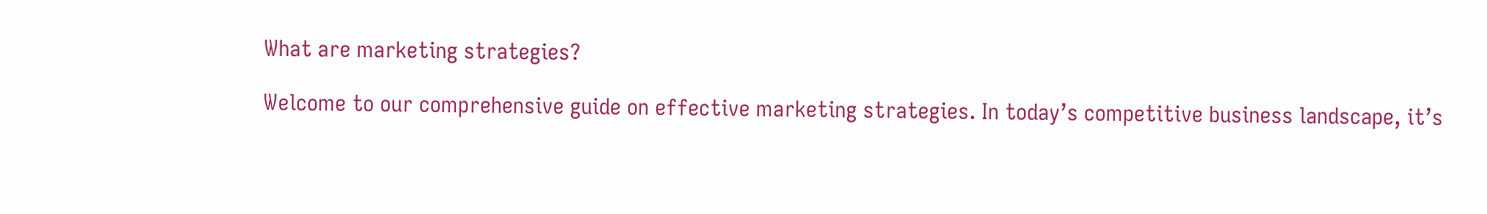What are marketing strategies?

Welcome to our comprehensive guide on effective marketing strategies. In today’s competitive business landscape, it’s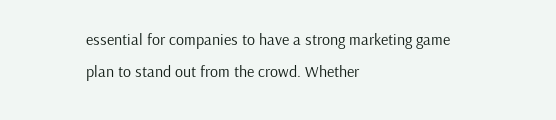essential for companies to have a strong marketing game plan to stand out from the crowd. Whether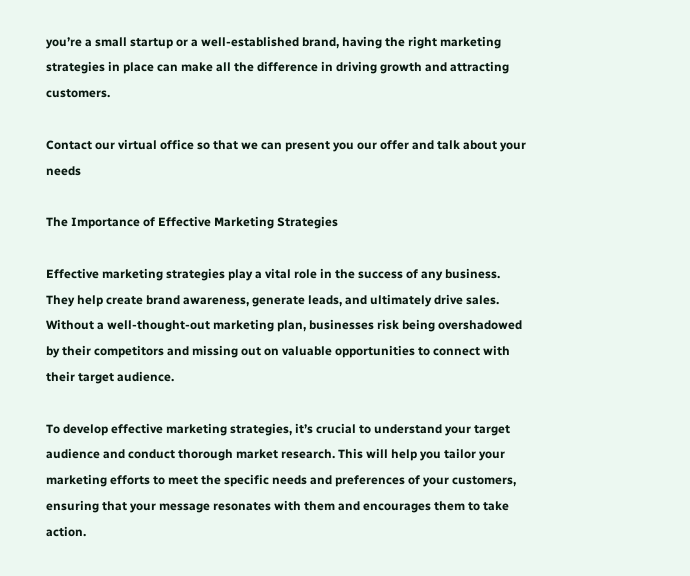you’re a small startup or a well-established brand, having the right marketing strategies in place can make all the difference in driving growth and attracting customers.

Contact our virtual office so that we can present you our offer and talk about your needs

The Importance of Effective Marketing Strategies

Effective marketing strategies play a vital role in the success of any business. They help create brand awareness, generate leads, and ultimately drive sales. Without a well-thought-out marketing plan, businesses risk being overshadowed by their competitors and missing out on valuable opportunities to connect with their target audience.

To develop effective marketing strategies, it’s crucial to understand your target audience and conduct thorough market research. This will help you tailor your marketing efforts to meet the specific needs and preferences of your customers, ensuring that your message resonates with them and encourages them to take action.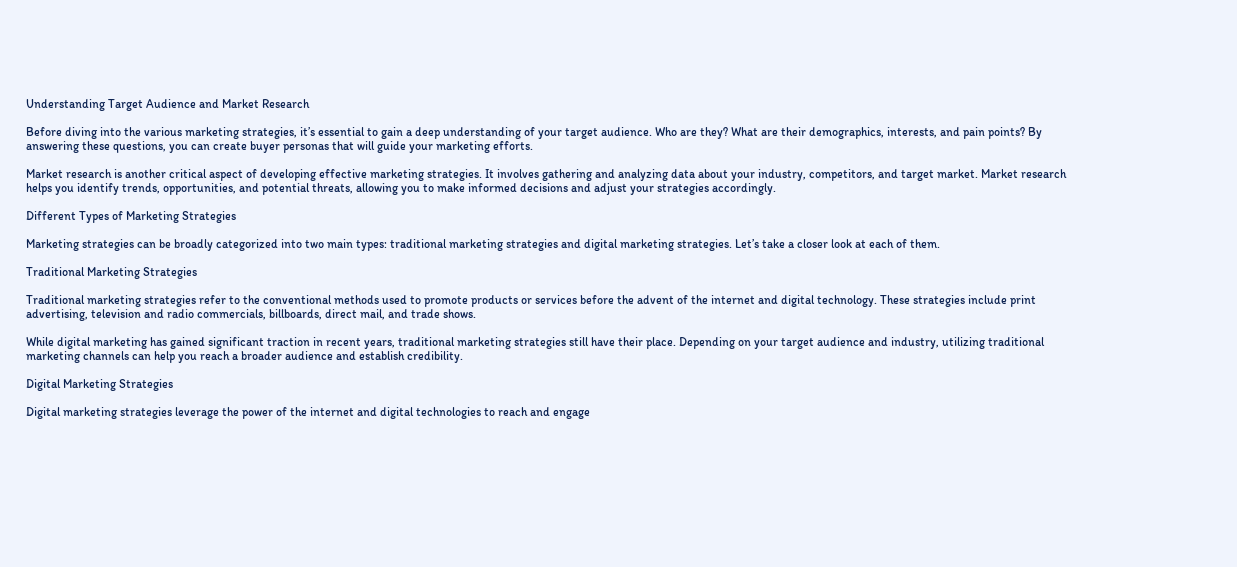Understanding Target Audience and Market Research

Before diving into the various marketing strategies, it’s essential to gain a deep understanding of your target audience. Who are they? What are their demographics, interests, and pain points? By answering these questions, you can create buyer personas that will guide your marketing efforts.

Market research is another critical aspect of developing effective marketing strategies. It involves gathering and analyzing data about your industry, competitors, and target market. Market research helps you identify trends, opportunities, and potential threats, allowing you to make informed decisions and adjust your strategies accordingly.

Different Types of Marketing Strategies

Marketing strategies can be broadly categorized into two main types: traditional marketing strategies and digital marketing strategies. Let’s take a closer look at each of them.

Traditional Marketing Strategies

Traditional marketing strategies refer to the conventional methods used to promote products or services before the advent of the internet and digital technology. These strategies include print advertising, television and radio commercials, billboards, direct mail, and trade shows.

While digital marketing has gained significant traction in recent years, traditional marketing strategies still have their place. Depending on your target audience and industry, utilizing traditional marketing channels can help you reach a broader audience and establish credibility.

Digital Marketing Strategies

Digital marketing strategies leverage the power of the internet and digital technologies to reach and engage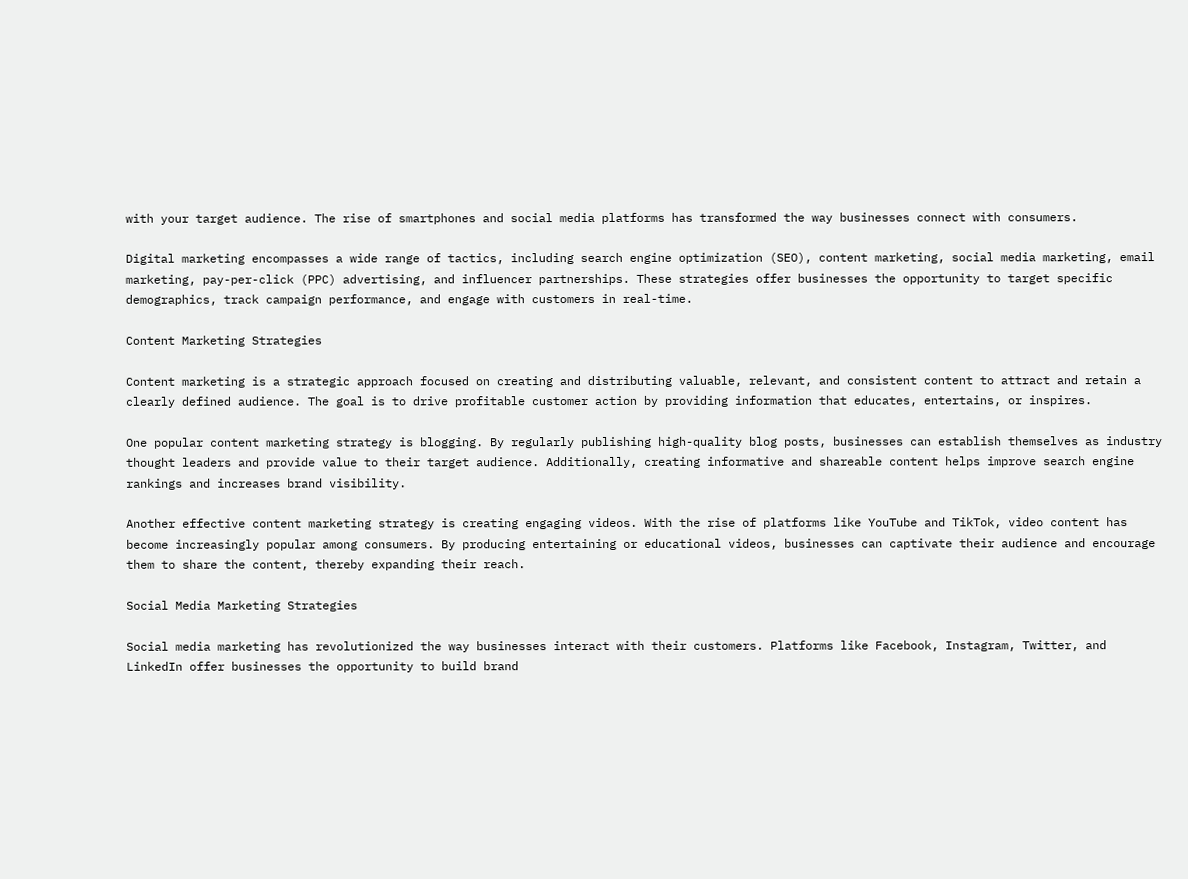with your target audience. The rise of smartphones and social media platforms has transformed the way businesses connect with consumers.

Digital marketing encompasses a wide range of tactics, including search engine optimization (SEO), content marketing, social media marketing, email marketing, pay-per-click (PPC) advertising, and influencer partnerships. These strategies offer businesses the opportunity to target specific demographics, track campaign performance, and engage with customers in real-time.

Content Marketing Strategies

Content marketing is a strategic approach focused on creating and distributing valuable, relevant, and consistent content to attract and retain a clearly defined audience. The goal is to drive profitable customer action by providing information that educates, entertains, or inspires.

One popular content marketing strategy is blogging. By regularly publishing high-quality blog posts, businesses can establish themselves as industry thought leaders and provide value to their target audience. Additionally, creating informative and shareable content helps improve search engine rankings and increases brand visibility.

Another effective content marketing strategy is creating engaging videos. With the rise of platforms like YouTube and TikTok, video content has become increasingly popular among consumers. By producing entertaining or educational videos, businesses can captivate their audience and encourage them to share the content, thereby expanding their reach.

Social Media Marketing Strategies

Social media marketing has revolutionized the way businesses interact with their customers. Platforms like Facebook, Instagram, Twitter, and LinkedIn offer businesses the opportunity to build brand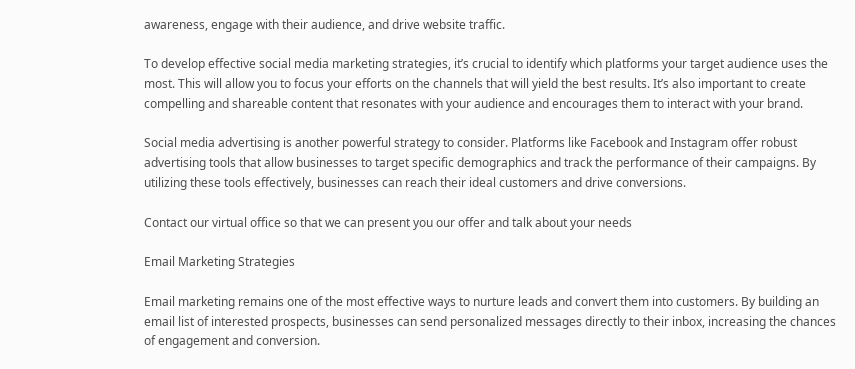awareness, engage with their audience, and drive website traffic.

To develop effective social media marketing strategies, it’s crucial to identify which platforms your target audience uses the most. This will allow you to focus your efforts on the channels that will yield the best results. It’s also important to create compelling and shareable content that resonates with your audience and encourages them to interact with your brand.

Social media advertising is another powerful strategy to consider. Platforms like Facebook and Instagram offer robust advertising tools that allow businesses to target specific demographics and track the performance of their campaigns. By utilizing these tools effectively, businesses can reach their ideal customers and drive conversions.

Contact our virtual office so that we can present you our offer and talk about your needs

Email Marketing Strategies

Email marketing remains one of the most effective ways to nurture leads and convert them into customers. By building an email list of interested prospects, businesses can send personalized messages directly to their inbox, increasing the chances of engagement and conversion.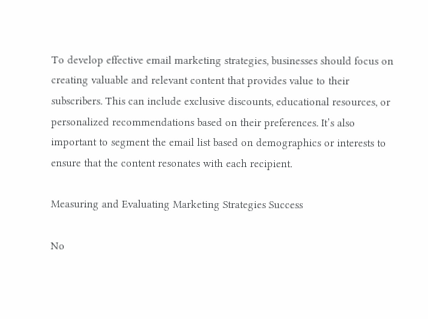To develop effective email marketing strategies, businesses should focus on creating valuable and relevant content that provides value to their subscribers. This can include exclusive discounts, educational resources, or personalized recommendations based on their preferences. It’s also important to segment the email list based on demographics or interests to ensure that the content resonates with each recipient.

Measuring and Evaluating Marketing Strategies Success

No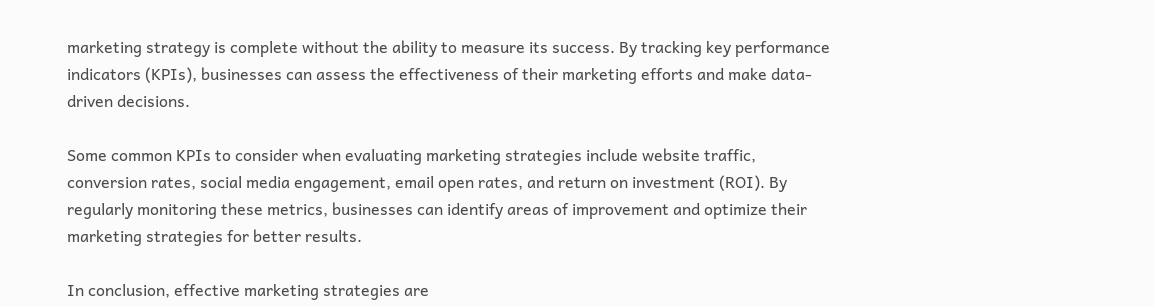marketing strategy is complete without the ability to measure its success. By tracking key performance indicators (KPIs), businesses can assess the effectiveness of their marketing efforts and make data-driven decisions.

Some common KPIs to consider when evaluating marketing strategies include website traffic, conversion rates, social media engagement, email open rates, and return on investment (ROI). By regularly monitoring these metrics, businesses can identify areas of improvement and optimize their marketing strategies for better results.

In conclusion, effective marketing strategies are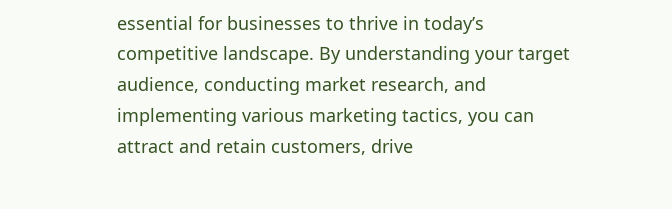essential for businesses to thrive in today’s competitive landscape. By understanding your target audience, conducting market research, and implementing various marketing tactics, you can attract and retain customers, drive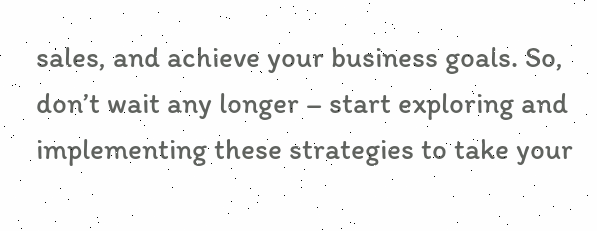sales, and achieve your business goals. So, don’t wait any longer – start exploring and implementing these strategies to take your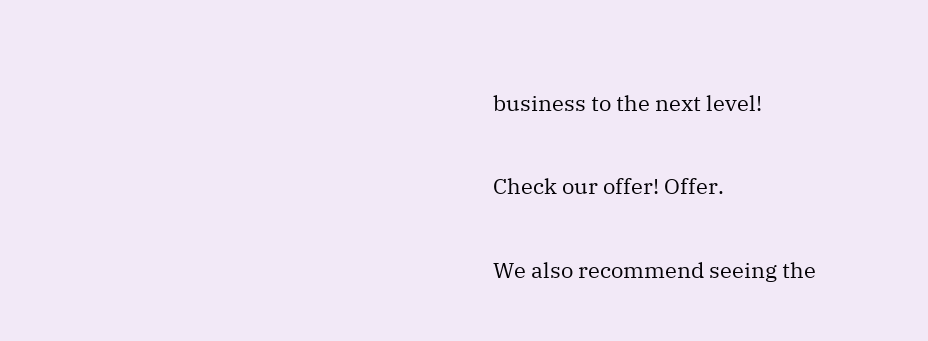business to the next level!

Check our offer! Offer.

We also recommend seeing the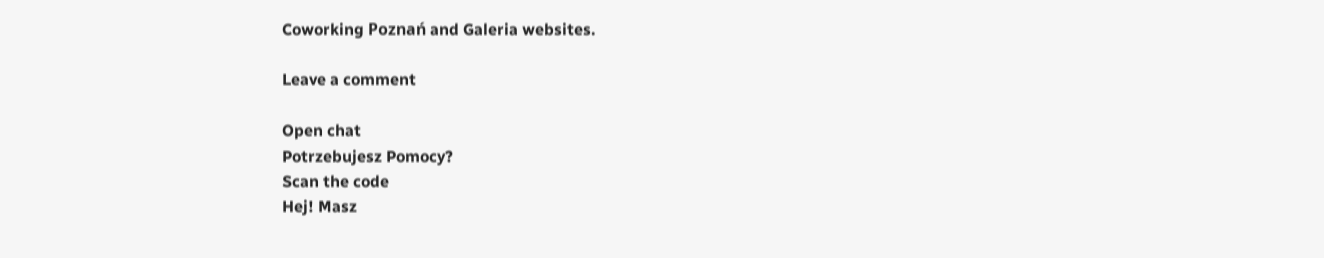Coworking Poznań and Galeria websites.

Leave a comment

Open chat
Potrzebujesz Pomocy?
Scan the code
Hej! Masz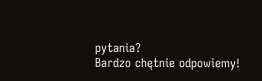pytania?
Bardzo chętnie odpowiemy!